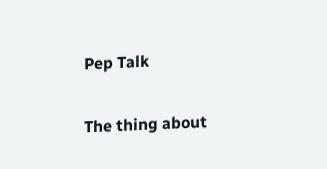Pep Talk

The thing about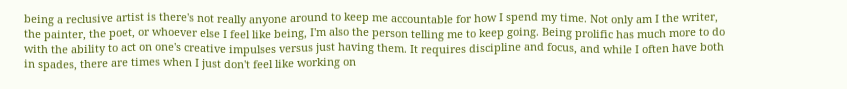being a reclusive artist is there's not really anyone around to keep me accountable for how I spend my time. Not only am I the writer, the painter, the poet, or whoever else I feel like being, I'm also the person telling me to keep going. Being prolific has much more to do with the ability to act on one's creative impulses versus just having them. It requires discipline and focus, and while I often have both in spades, there are times when I just don't feel like working on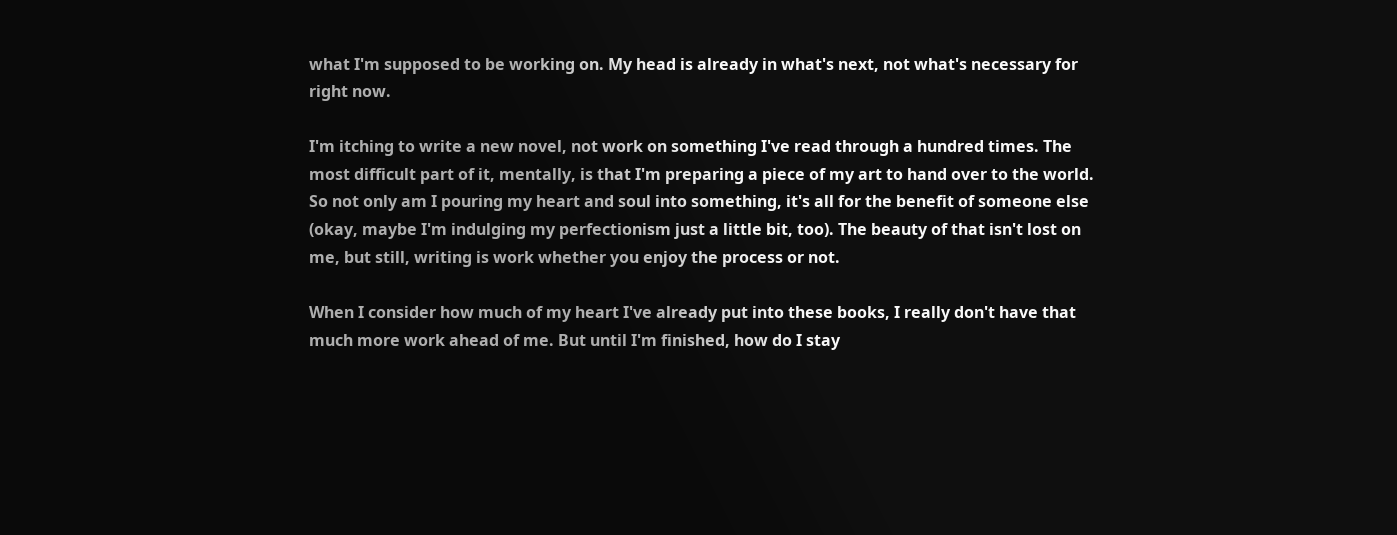what I'm supposed to be working on. My head is already in what's next, not what's necessary for right now.

I'm itching to write a new novel, not work on something I've read through a hundred times. The most difficult part of it, mentally, is that I'm preparing a piece of my art to hand over to the world. So not only am I pouring my heart and soul into something, it's all for the benefit of someone else (okay, maybe I'm indulging my perfectionism just a little bit, too). The beauty of that isn't lost on me, but still, writing is work whether you enjoy the process or not.

When I consider how much of my heart I've already put into these books, I really don't have that much more work ahead of me. But until I'm finished, how do I stay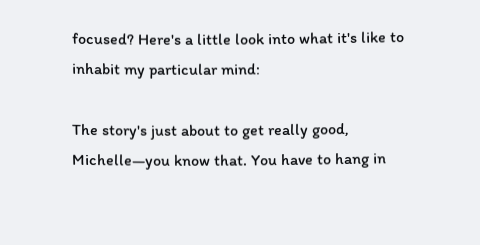focused? Here's a little look into what it's like to inhabit my particular mind:

The story's just about to get really good, Michelle—you know that. You have to hang in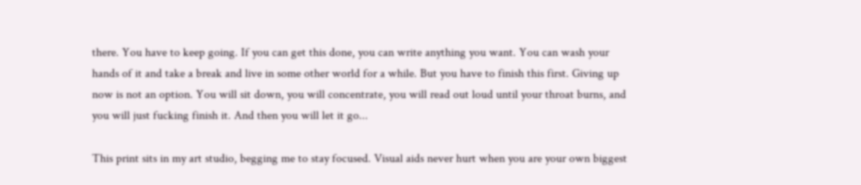there. You have to keep going. If you can get this done, you can write anything you want. You can wash your hands of it and take a break and live in some other world for a while. But you have to finish this first. Giving up now is not an option. You will sit down, you will concentrate, you will read out loud until your throat burns, and you will just fucking finish it. And then you will let it go...

This print sits in my art studio, begging me to stay focused. Visual aids never hurt when you are your own biggest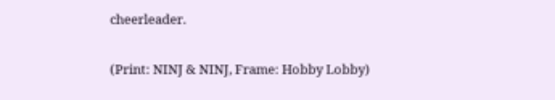cheerleader.

(Print: NINJ & NINJ, Frame: Hobby Lobby)